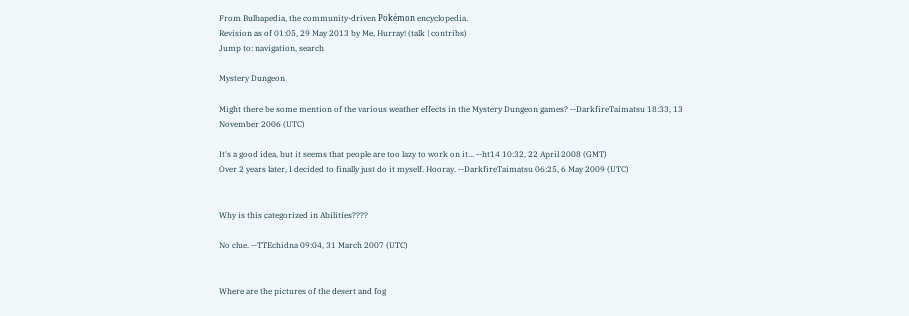From Bulbapedia, the community-driven Pokémon encyclopedia.
Revision as of 01:05, 29 May 2013 by Me, Hurray! (talk | contribs)
Jump to: navigation, search

Mystery Dungeon

Might there be some mention of the various weather effects in the Mystery Dungeon games? --DarkfireTaimatsu 18:33, 13 November 2006 (UTC)

It's a good idea, but it seems that people are too lazy to work on it... --ht14 10:32, 22 April 2008 (GMT)
Over 2 years later, I decided to finally just do it myself. Hooray. --DarkfireTaimatsu 06:25, 6 May 2009 (UTC)


Why is this categorized in Abilities????

No clue. --TTEchidna 09:04, 31 March 2007 (UTC)


Where are the pictures of the desert and fog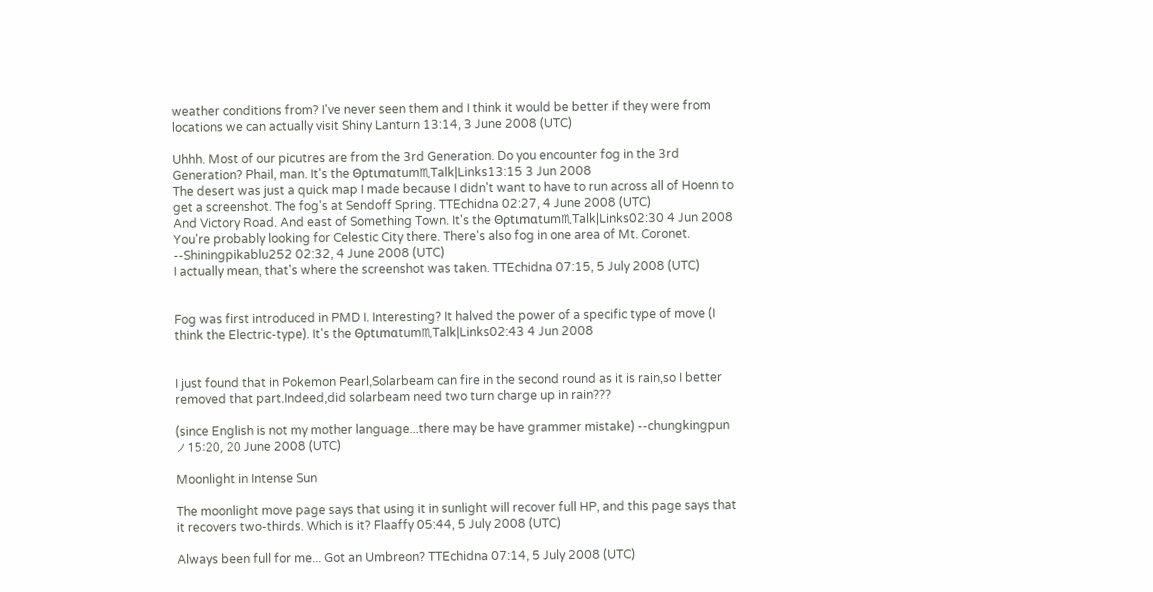weather conditions from? I've never seen them and I think it would be better if they were from locations we can actually visit Shiny Lanturn 13:14, 3 June 2008 (UTC)

Uhhh. Most of our picutres are from the 3rd Generation. Do you encounter fog in the 3rd Generation? Phail, man. It's the Θρtιmαtum♏Talk|Links13:15 3 Jun 2008
The desert was just a quick map I made because I didn't want to have to run across all of Hoenn to get a screenshot. The fog's at Sendoff Spring. TTEchidna 02:27, 4 June 2008 (UTC)
And Victory Road. And east of Something Town. It's the Θρtιmαtum♏Talk|Links02:30 4 Jun 2008
You're probably looking for Celestic City there. There's also fog in one area of Mt. Coronet. --Shiningpikablu252 02:32, 4 June 2008 (UTC)
I actually mean, that's where the screenshot was taken. TTEchidna 07:15, 5 July 2008 (UTC)


Fog was first introduced in PMD I. Interesting? It halved the power of a specific type of move (I think the Electric-type). It's the Θρtιmαtum♏Talk|Links02:43 4 Jun 2008


I just found that in Pokemon Pearl,Solarbeam can fire in the second round as it is rain,so I better removed that part.Indeed,did solarbeam need two turn charge up in rain???

(since English is not my mother language...there may be have grammer mistake) --chungkingpunノ15:20, 20 June 2008 (UTC)

Moonlight in Intense Sun

The moonlight move page says that using it in sunlight will recover full HP, and this page says that it recovers two-thirds. Which is it? Flaaffy 05:44, 5 July 2008 (UTC)

Always been full for me... Got an Umbreon? TTEchidna 07:14, 5 July 2008 (UTC)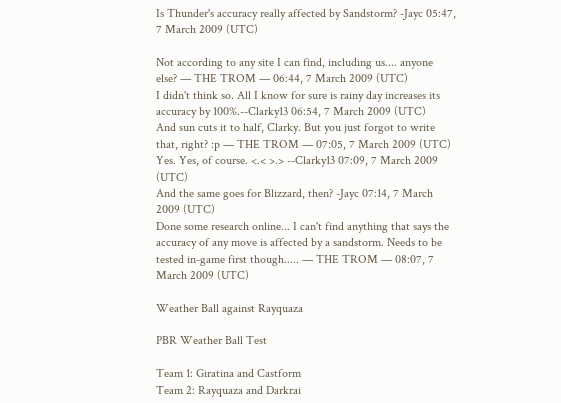Is Thunder's accuracy really affected by Sandstorm? -Jayc 05:47, 7 March 2009 (UTC)

Not according to any site I can find, including us.... anyone else? — THE TROM — 06:44, 7 March 2009 (UTC)
I didn't think so. All I know for sure is rainy day increases its accuracy by 100%.--Clarky13 06:54, 7 March 2009 (UTC)
And sun cuts it to half, Clarky. But you just forgot to write that, right? :p — THE TROM — 07:05, 7 March 2009 (UTC)
Yes. Yes, of course. <.< >.> --Clarky13 07:09, 7 March 2009 (UTC)
And the same goes for Blizzard, then? -Jayc 07:14, 7 March 2009 (UTC)
Done some research online... I can't find anything that says the accuracy of any move is affected by a sandstorm. Needs to be tested in-game first though..... — THE TROM — 08:07, 7 March 2009 (UTC)

Weather Ball against Rayquaza

PBR Weather Ball Test

Team 1: Giratina and Castform
Team 2: Rayquaza and Darkrai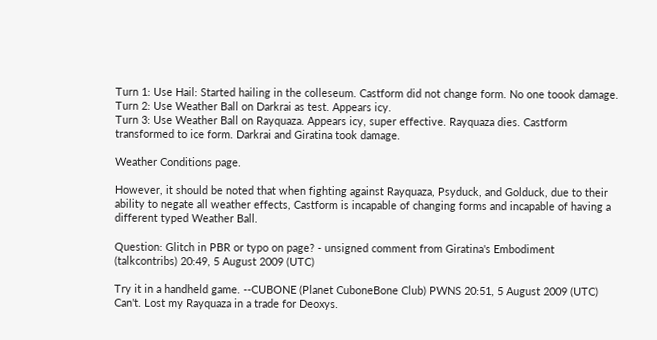Turn 1: Use Hail: Started hailing in the colleseum. Castform did not change form. No one toook damage.
Turn 2: Use Weather Ball on Darkrai as test. Appears icy.
Turn 3: Use Weather Ball on Rayquaza. Appears icy, super effective. Rayquaza dies. Castform transformed to ice form. Darkrai and Giratina took damage.

Weather Conditions page.

However, it should be noted that when fighting against Rayquaza, Psyduck, and Golduck, due to their ability to negate all weather effects, Castform is incapable of changing forms and incapable of having a different typed Weather Ball.

Question: Glitch in PBR or typo on page? - unsigned comment from Giratina's Embodiment (talkcontribs) 20:49, 5 August 2009 (UTC)

Try it in a handheld game. --CUBONE (Planet CuboneBone Club) PWNS 20:51, 5 August 2009 (UTC)
Can't. Lost my Rayquaza in a trade for Deoxys.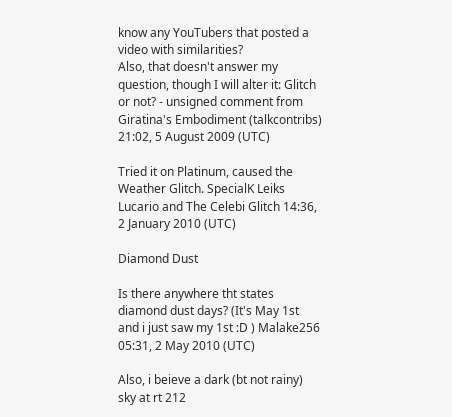know any YouTubers that posted a video with similarities?
Also, that doesn't answer my question, though I will alter it: Glitch or not? - unsigned comment from Giratina's Embodiment (talkcontribs) 21:02, 5 August 2009 (UTC)

Tried it on Platinum, caused the Weather Glitch. SpecialK Leiks Lucario and The Celebi Glitch 14:36, 2 January 2010 (UTC)

Diamond Dust

Is there anywhere tht states diamond dust days? (It's May 1st and i just saw my 1st :D ) Malake256 05:31, 2 May 2010 (UTC)

Also, i beieve a dark (bt not rainy) sky at rt 212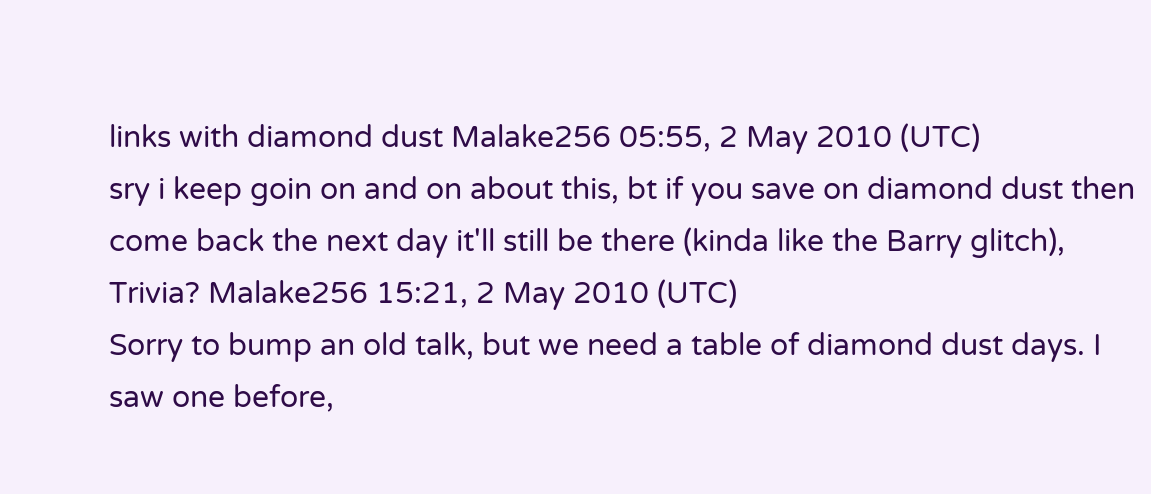links with diamond dust Malake256 05:55, 2 May 2010 (UTC)
sry i keep goin on and on about this, bt if you save on diamond dust then come back the next day it'll still be there (kinda like the Barry glitch), Trivia? Malake256 15:21, 2 May 2010 (UTC)
Sorry to bump an old talk, but we need a table of diamond dust days. I saw one before,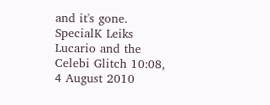and it's gone. SpecialK Leiks Lucario and the Celebi Glitch 10:08, 4 August 2010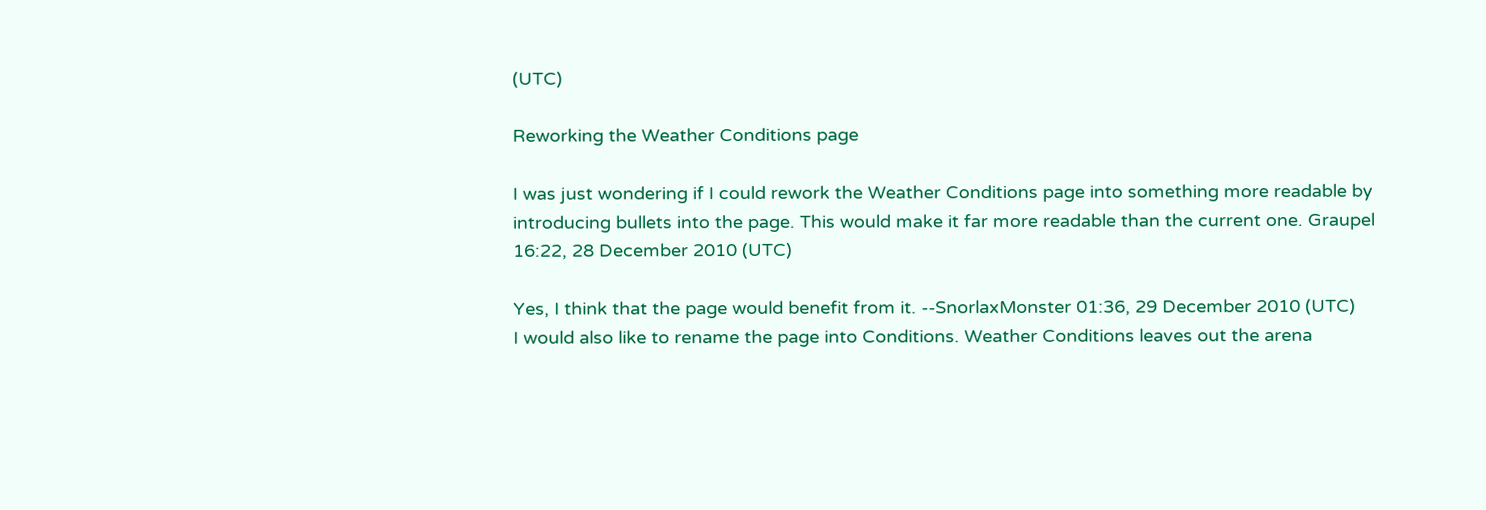(UTC)

Reworking the Weather Conditions page

I was just wondering if I could rework the Weather Conditions page into something more readable by introducing bullets into the page. This would make it far more readable than the current one. Graupel 16:22, 28 December 2010 (UTC)

Yes, I think that the page would benefit from it. --SnorlaxMonster 01:36, 29 December 2010 (UTC)
I would also like to rename the page into Conditions. Weather Conditions leaves out the arena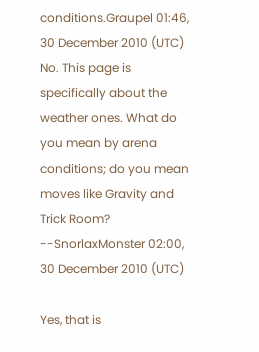conditions.Graupel 01:46, 30 December 2010 (UTC)
No. This page is specifically about the weather ones. What do you mean by arena conditions; do you mean moves like Gravity and Trick Room? --SnorlaxMonster 02:00, 30 December 2010 (UTC)

Yes, that is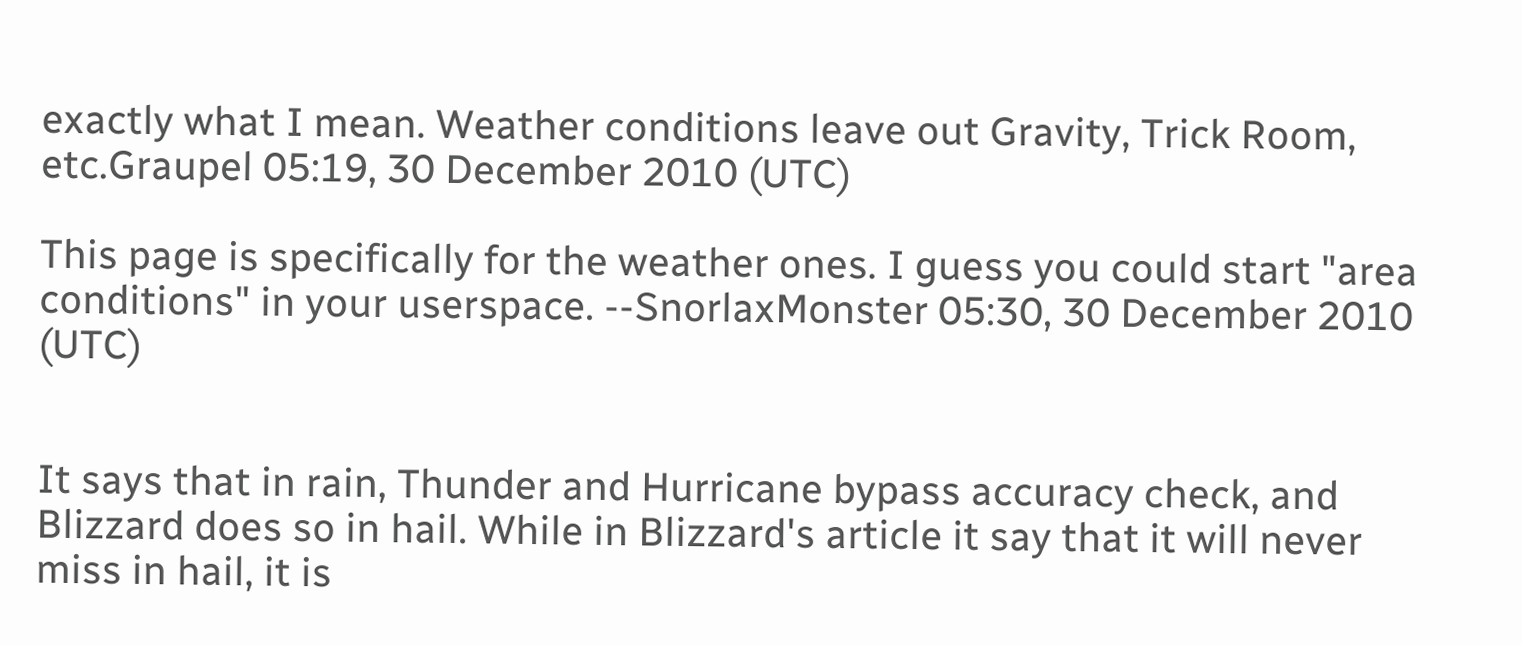exactly what I mean. Weather conditions leave out Gravity, Trick Room, etc.Graupel 05:19, 30 December 2010 (UTC)

This page is specifically for the weather ones. I guess you could start "area conditions" in your userspace. --SnorlaxMonster 05:30, 30 December 2010 (UTC)


It says that in rain, Thunder and Hurricane bypass accuracy check, and Blizzard does so in hail. While in Blizzard's article it say that it will never miss in hail, it is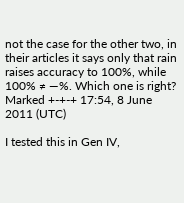not the case for the other two, in their articles it says only that rain raises accuracy to 100%, while 100% ≠ —%. Which one is right? Marked +-+-+ 17:54, 8 June 2011 (UTC)

I tested this in Gen IV,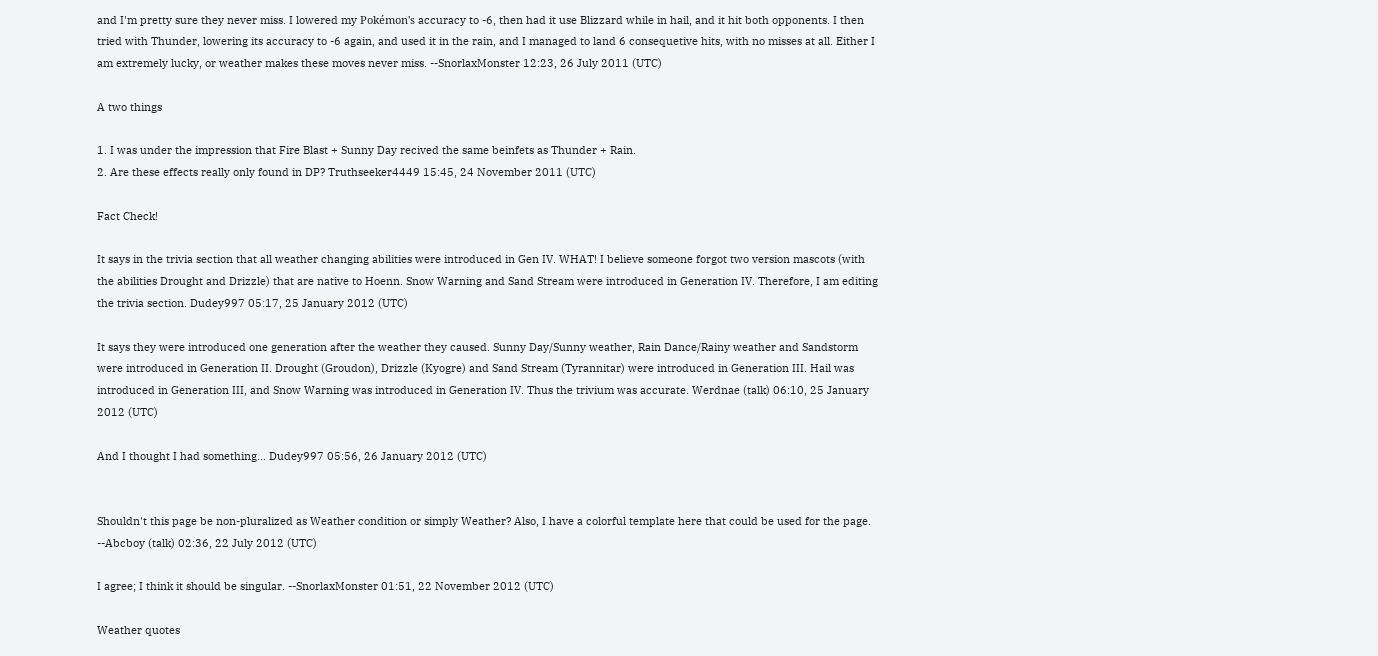and I'm pretty sure they never miss. I lowered my Pokémon's accuracy to -6, then had it use Blizzard while in hail, and it hit both opponents. I then tried with Thunder, lowering its accuracy to -6 again, and used it in the rain, and I managed to land 6 consequetive hits, with no misses at all. Either I am extremely lucky, or weather makes these moves never miss. --SnorlaxMonster 12:23, 26 July 2011 (UTC)

A two things

1. I was under the impression that Fire Blast + Sunny Day recived the same beinfets as Thunder + Rain.
2. Are these effects really only found in DP? Truthseeker4449 15:45, 24 November 2011 (UTC)

Fact Check!

It says in the trivia section that all weather changing abilities were introduced in Gen IV. WHAT! I believe someone forgot two version mascots (with the abilities Drought and Drizzle) that are native to Hoenn. Snow Warning and Sand Stream were introduced in Generation IV. Therefore, I am editing the trivia section. Dudey997 05:17, 25 January 2012 (UTC)

It says they were introduced one generation after the weather they caused. Sunny Day/Sunny weather, Rain Dance/Rainy weather and Sandstorm were introduced in Generation II. Drought (Groudon), Drizzle (Kyogre) and Sand Stream (Tyrannitar) were introduced in Generation III. Hail was introduced in Generation III, and Snow Warning was introduced in Generation IV. Thus the trivium was accurate. Werdnae (talk) 06:10, 25 January 2012 (UTC)

And I thought I had something... Dudey997 05:56, 26 January 2012 (UTC)


Shouldn't this page be non-pluralized as Weather condition or simply Weather? Also, I have a colorful template here that could be used for the page. --Abcboy (talk) 02:36, 22 July 2012 (UTC)

I agree; I think it should be singular. --SnorlaxMonster 01:51, 22 November 2012 (UTC)

Weather quotes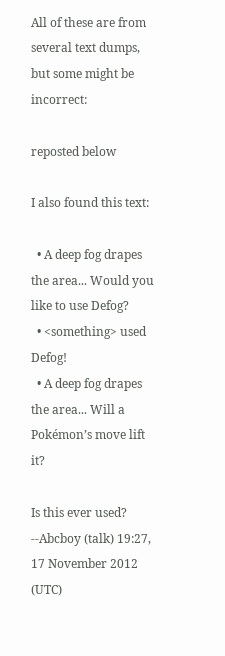All of these are from several text dumps, but some might be incorrect:

reposted below

I also found this text:

  • A deep fog drapes the area... Would you like to use Defog?
  • <something> used Defog!
  • A deep fog drapes the area... Will a Pokémon’s move lift it?

Is this ever used? --Abcboy (talk) 19:27, 17 November 2012 (UTC)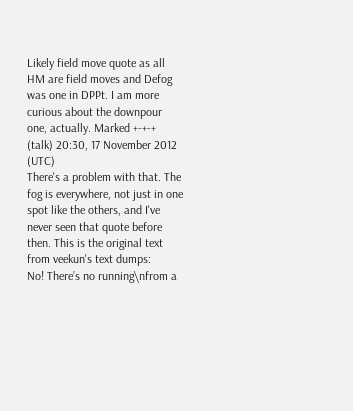Likely field move quote as all HM are field moves and Defog was one in DPPt. I am more curious about the downpour one, actually. Marked +-+-+ (talk) 20:30, 17 November 2012 (UTC)
There's a problem with that. The fog is everywhere, not just in one spot like the others, and I've never seen that quote before then. This is the original text from veekun's text dumps:
No! There’s no running\nfrom a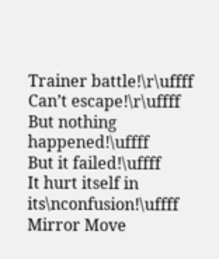Trainer battle!\r\uffff
Can’t escape!\r\uffff
But nothing happened!\uffff
But it failed!\uffff
It hurt itself in its\nconfusion!\uffff
Mirror Move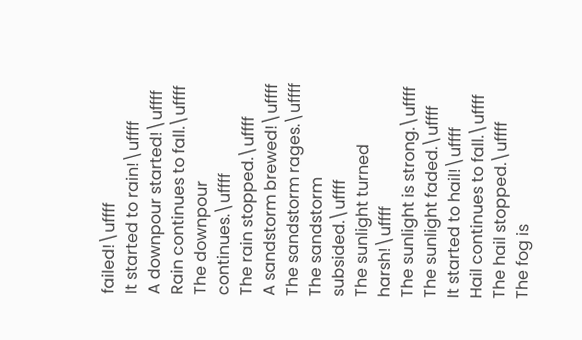failed!\uffff
It started to rain!\uffff
A downpour started!\uffff
Rain continues to fall.\uffff
The downpour continues.\uffff
The rain stopped.\uffff
A sandstorm brewed!\uffff
The sandstorm rages.\uffff
The sandstorm subsided.\uffff
The sunlight turned harsh!\uffff
The sunlight is strong.\uffff
The sunlight faded.\uffff
It started to hail!\uffff
Hail continues to fall.\uffff
The hail stopped.\uffff
The fog is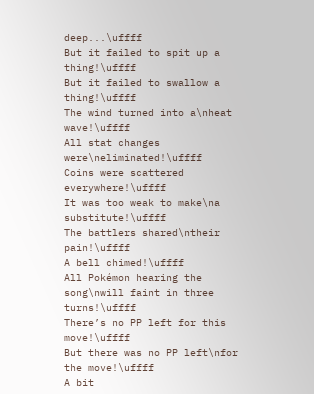deep...\uffff
But it failed to spit up a thing!\uffff
But it failed to swallow a thing!\uffff
The wind turned into a\nheat wave!\uffff
All stat changes were\neliminated!\uffff
Coins were scattered everywhere!\uffff
It was too weak to make\na substitute!\uffff
The battlers shared\ntheir pain!\uffff
A bell chimed!\uffff
All Pokémon hearing the song\nwill faint in three turns!\uffff
There’s no PP left for this move!\uffff
But there was no PP left\nfor the move!\uffff
A bit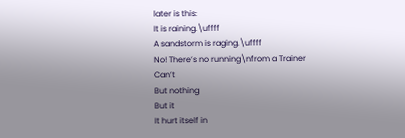later is this:
It is raining.\uffff
A sandstorm is raging.\uffff
No! There’s no running\nfrom a Trainer
Can’t
But nothing
But it
It hurt itself in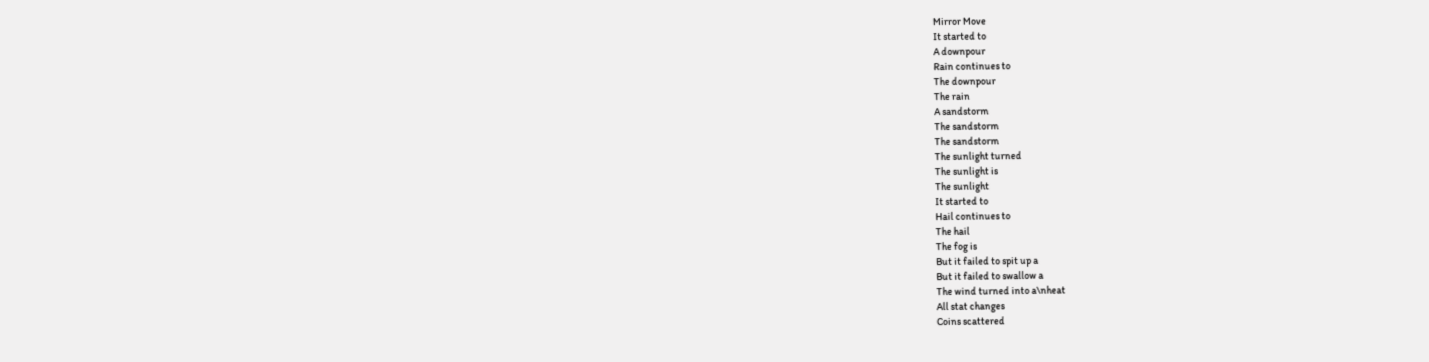Mirror Move
It started to
A downpour
Rain continues to
The downpour
The rain
A sandstorm
The sandstorm
The sandstorm
The sunlight turned
The sunlight is
The sunlight
It started to
Hail continues to
The hail
The fog is
But it failed to spit up a
But it failed to swallow a
The wind turned into a\nheat
All stat changes
Coins scattered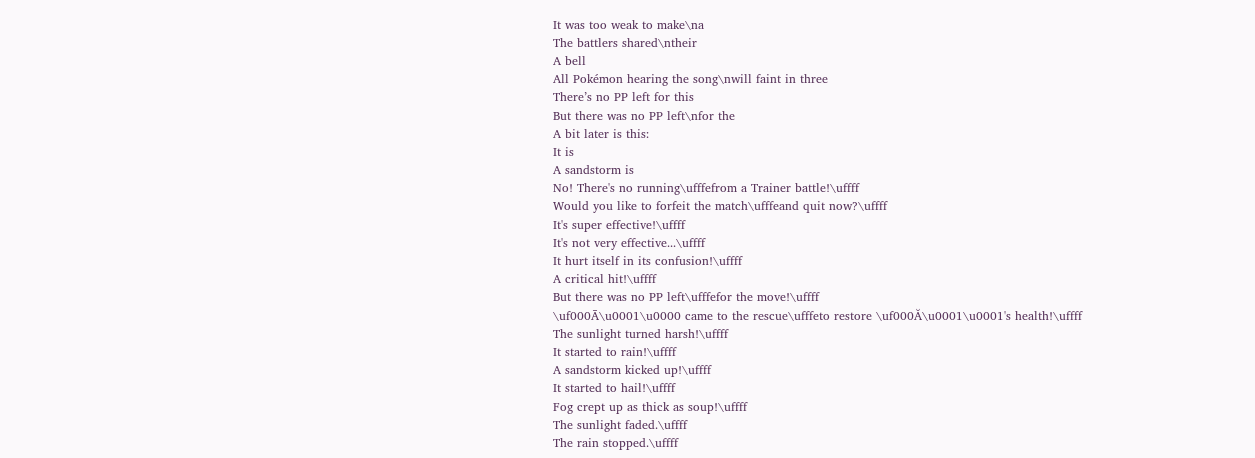It was too weak to make\na
The battlers shared\ntheir
A bell
All Pokémon hearing the song\nwill faint in three
There’s no PP left for this
But there was no PP left\nfor the
A bit later is this:
It is
A sandstorm is
No! There's no running\ufffefrom a Trainer battle!\uffff
Would you like to forfeit the match\ufffeand quit now?\uffff
It's super effective!\uffff
It's not very effective...\uffff
It hurt itself in its confusion!\uffff
A critical hit!\uffff
But there was no PP left\ufffefor the move!\uffff
\uf000Ā\u0001\u0000 came to the rescue\ufffeto restore \uf000Ă\u0001\u0001's health!\uffff
The sunlight turned harsh!\uffff
It started to rain!\uffff
A sandstorm kicked up!\uffff
It started to hail!\uffff
Fog crept up as thick as soup!\uffff
The sunlight faded.\uffff
The rain stopped.\uffff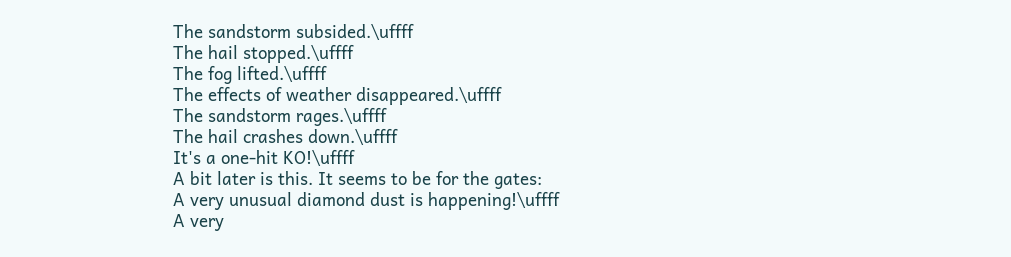The sandstorm subsided.\uffff
The hail stopped.\uffff
The fog lifted.\uffff
The effects of weather disappeared.\uffff
The sandstorm rages.\uffff
The hail crashes down.\uffff
It's a one-hit KO!\uffff
A bit later is this. It seems to be for the gates:
A very unusual diamond dust is happening!\uffff
A very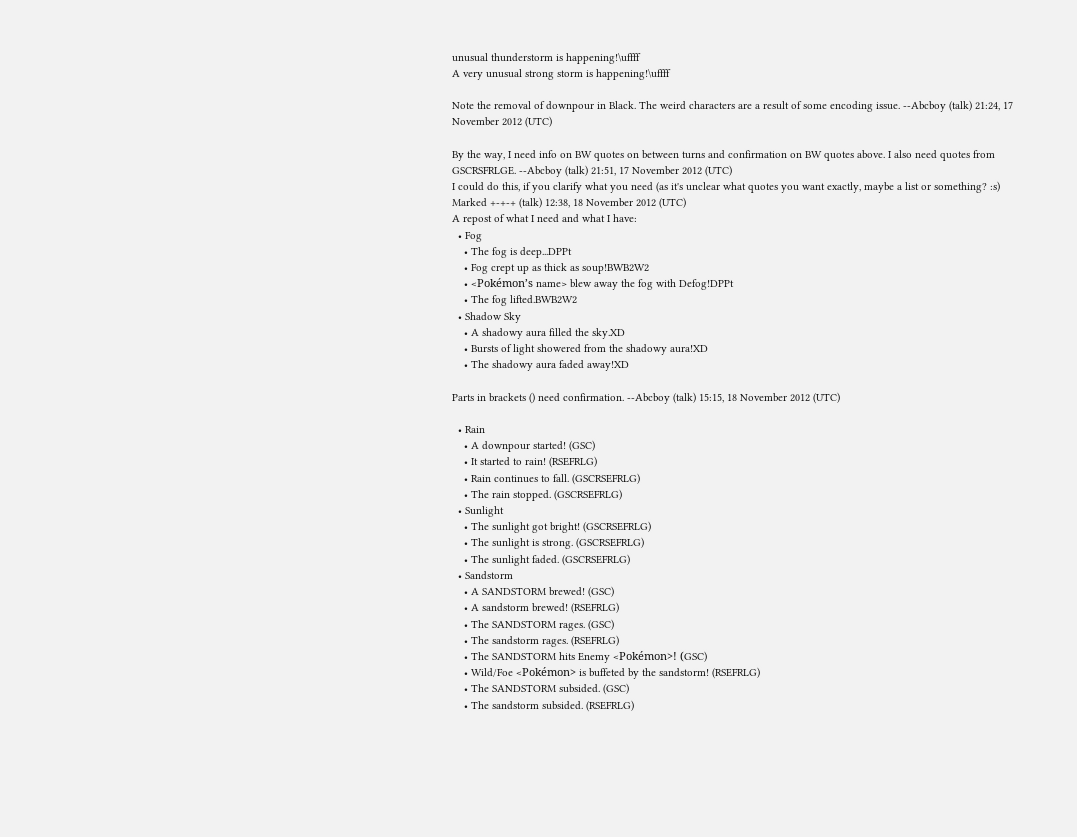unusual thunderstorm is happening!\uffff
A very unusual strong storm is happening!\uffff

Note the removal of downpour in Black. The weird characters are a result of some encoding issue. --Abcboy (talk) 21:24, 17 November 2012 (UTC)

By the way, I need info on BW quotes on between turns and confirmation on BW quotes above. I also need quotes from GSCRSFRLGE. --Abcboy (talk) 21:51, 17 November 2012 (UTC)
I could do this, if you clarify what you need (as it's unclear what quotes you want exactly, maybe a list or something? :s) Marked +-+-+ (talk) 12:38, 18 November 2012 (UTC)
A repost of what I need and what I have:
  • Fog
    • The fog is deep...DPPt
    • Fog crept up as thick as soup!BWB2W2
    • <Pokémon’s name> blew away the fog with Defog!DPPt
    • The fog lifted.BWB2W2
  • Shadow Sky
    • A shadowy aura filled the sky.XD
    • Bursts of light showered from the shadowy aura!XD
    • The shadowy aura faded away!XD

Parts in brackets () need confirmation. --Abcboy (talk) 15:15, 18 November 2012 (UTC)

  • Rain
    • A downpour started! (GSC)
    • It started to rain! (RSEFRLG)
    • Rain continues to fall. (GSCRSEFRLG)
    • The rain stopped. (GSCRSEFRLG)
  • Sunlight
    • The sunlight got bright! (GSCRSEFRLG)
    • The sunlight is strong. (GSCRSEFRLG)
    • The sunlight faded. (GSCRSEFRLG)
  • Sandstorm
    • A SANDSTORM brewed! (GSC)
    • A sandstorm brewed! (RSEFRLG)
    • The SANDSTORM rages. (GSC)
    • The sandstorm rages. (RSEFRLG)
    • The SANDSTORM hits Enemy <Pokémon>! (GSC)
    • Wild/Foe <Pokémon> is buffeted by the sandstorm! (RSEFRLG)
    • The SANDSTORM subsided. (GSC)
    • The sandstorm subsided. (RSEFRLG)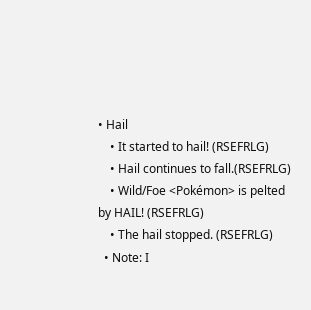• Hail
    • It started to hail! (RSEFRLG)
    • Hail continues to fall.(RSEFRLG)
    • Wild/Foe <Pokémon> is pelted by HAIL! (RSEFRLG)
    • The hail stopped. (RSEFRLG)
  • Note: I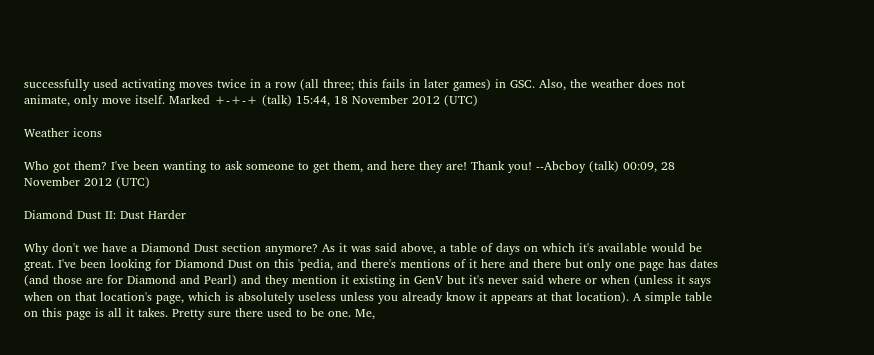successfully used activating moves twice in a row (all three; this fails in later games) in GSC. Also, the weather does not animate, only move itself. Marked +-+-+ (talk) 15:44, 18 November 2012 (UTC)

Weather icons

Who got them? I've been wanting to ask someone to get them, and here they are! Thank you! --Abcboy (talk) 00:09, 28 November 2012 (UTC)

Diamond Dust II: Dust Harder

Why don't we have a Diamond Dust section anymore? As it was said above, a table of days on which it's available would be great. I've been looking for Diamond Dust on this 'pedia, and there's mentions of it here and there but only one page has dates (and those are for Diamond and Pearl) and they mention it existing in GenV but it's never said where or when (unless it says when on that location's page, which is absolutely useless unless you already know it appears at that location). A simple table on this page is all it takes. Pretty sure there used to be one. Me,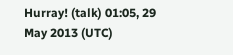Hurray! (talk) 01:05, 29 May 2013 (UTC)